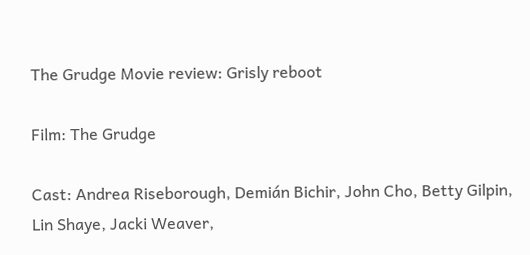The Grudge Movie review: Grisly reboot

Film: The Grudge

Cast: Andrea Riseborough, Demián Bichir, John Cho, Betty Gilpin, Lin Shaye, Jacki Weaver,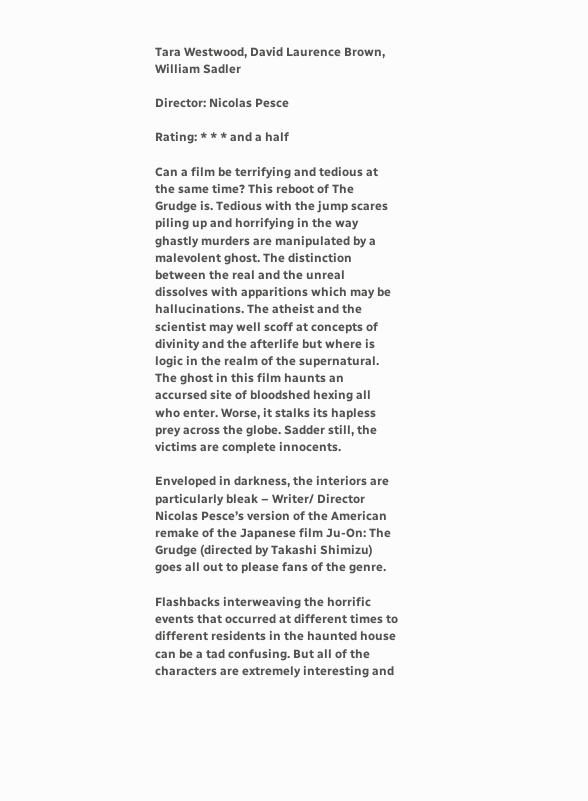Tara Westwood, David Laurence Brown, William Sadler

Director: Nicolas Pesce

Rating: * * * and a half

Can a film be terrifying and tedious at the same time? This reboot of The Grudge is. Tedious with the jump scares piling up and horrifying in the way ghastly murders are manipulated by a malevolent ghost. The distinction between the real and the unreal dissolves with apparitions which may be hallucinations. The atheist and the scientist may well scoff at concepts of divinity and the afterlife but where is logic in the realm of the supernatural. The ghost in this film haunts an accursed site of bloodshed hexing all who enter. Worse, it stalks its hapless prey across the globe. Sadder still, the victims are complete innocents.

Enveloped in darkness, the interiors are particularly bleak – Writer/ Director Nicolas Pesce’s version of the American remake of the Japanese film Ju-On: The Grudge (directed by Takashi Shimizu) goes all out to please fans of the genre.

Flashbacks interweaving the horrific events that occurred at different times to different residents in the haunted house can be a tad confusing. But all of the characters are extremely interesting and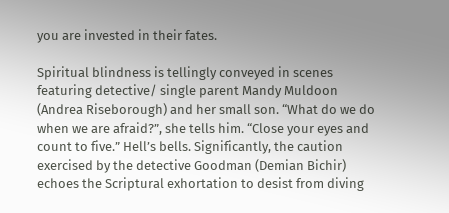you are invested in their fates.

Spiritual blindness is tellingly conveyed in scenes featuring detective/ single parent Mandy Muldoon (Andrea Riseborough) and her small son. “What do we do when we are afraid?”, she tells him. “Close your eyes and count to five.” Hell’s bells. Significantly, the caution exercised by the detective Goodman (Demian Bichir) echoes the Scriptural exhortation to desist from diving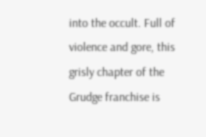into the occult. Full of violence and gore, this grisly chapter of the Grudge franchise is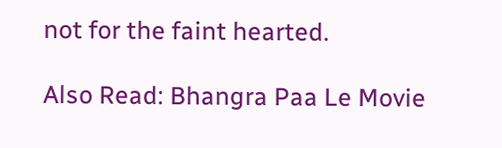not for the faint hearted.

Also Read: Bhangra Paa Le Movie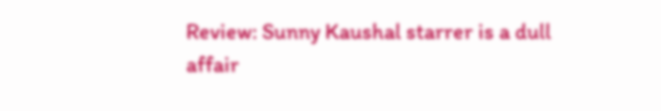Review: Sunny Kaushal starrer is a dull affair